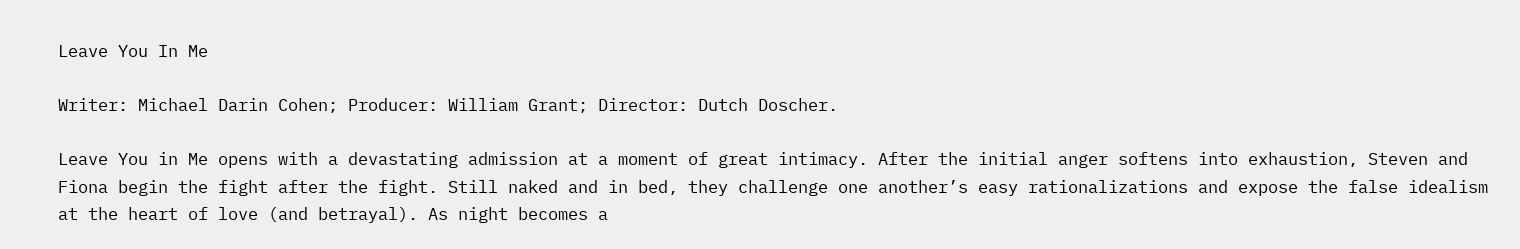Leave You In Me

Writer: Michael Darin Cohen; Producer: William Grant; Director: Dutch Doscher.

Leave You in Me opens with a devastating admission at a moment of great intimacy. After the initial anger softens into exhaustion, Steven and Fiona begin the fight after the fight. Still naked and in bed, they challenge one another’s easy rationalizations and expose the false idealism at the heart of love (and betrayal). As night becomes a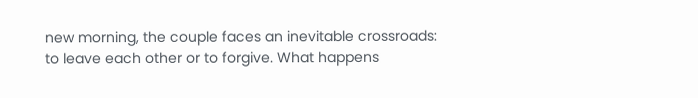new morning, the couple faces an inevitable crossroads: to leave each other or to forgive. What happens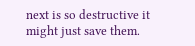next is so destructive it might just save them.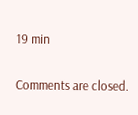19 min

Comments are closed.